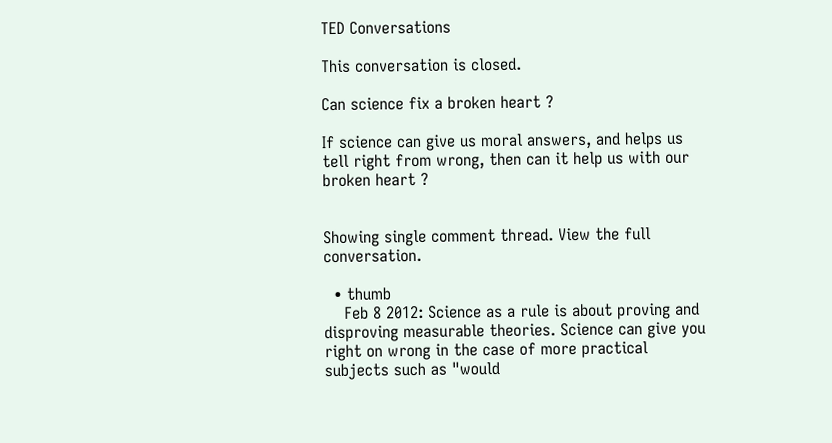TED Conversations

This conversation is closed.

Can science fix a broken heart ?

If science can give us moral answers, and helps us tell right from wrong, then can it help us with our broken heart ?


Showing single comment thread. View the full conversation.

  • thumb
    Feb 8 2012: Science as a rule is about proving and disproving measurable theories. Science can give you right on wrong in the case of more practical subjects such as "would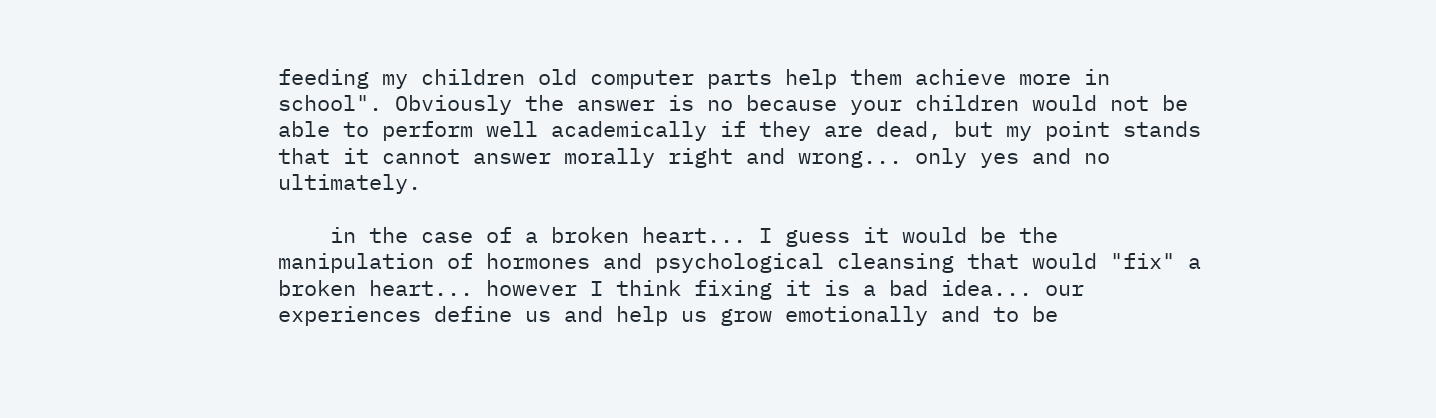feeding my children old computer parts help them achieve more in school". Obviously the answer is no because your children would not be able to perform well academically if they are dead, but my point stands that it cannot answer morally right and wrong... only yes and no ultimately.

    in the case of a broken heart... I guess it would be the manipulation of hormones and psychological cleansing that would "fix" a broken heart... however I think fixing it is a bad idea... our experiences define us and help us grow emotionally and to be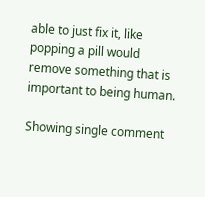able to just fix it, like popping a pill would remove something that is important to being human.

Showing single comment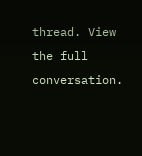thread. View the full conversation.